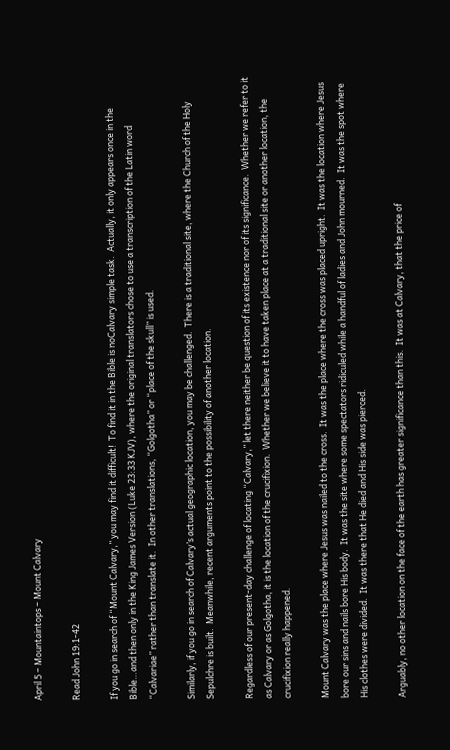April 5 – Mountaintops – Mount Calvary

Read John 19:1-42

If you go in search of “Mount Calvary,” you may find it difficult!  To find it in the Bible is noCalvary simple task.  Actually, it only appears once in the Bible…and then only in the King James Version (Luke 23:33 KJV), where the original translators chose to use a transcription of the Latin word “Calvariae” rather than translate it.  In other translations, “Golgotha” or “place of the skull” is used.

Similarly, if you go in search of Calvary’s actual geographic location, you may be challenged.  There is a traditional site, where the Church of the Holy Sepulchre is built.  Meanwhile, recent arguments point to the possibility of another location.

Regardless of our present-day challenge of locating “Calvary,” let there neither be question of its existence nor of its significance.  Whether we refer to it as Calvary or as Golgotha, it is the location of the crucifixion.  Whether we believe it to have taken place at a traditional site or another location, the crucifixion really happened.

Mount Calvary was the place where Jesus was nailed to the cross.  It was the place where the cross was placed upright.  It was the location where Jesus bore our sins and nails bore His body.  It was the site where some spectators ridiculed while a handful of ladies and John mourned.  It was the spot where His clothes were divided.  It was there that He died and His side was pierced.

Arguably, no other location on the face of the earth has greater significance than this.  It was at Calvary, that the price of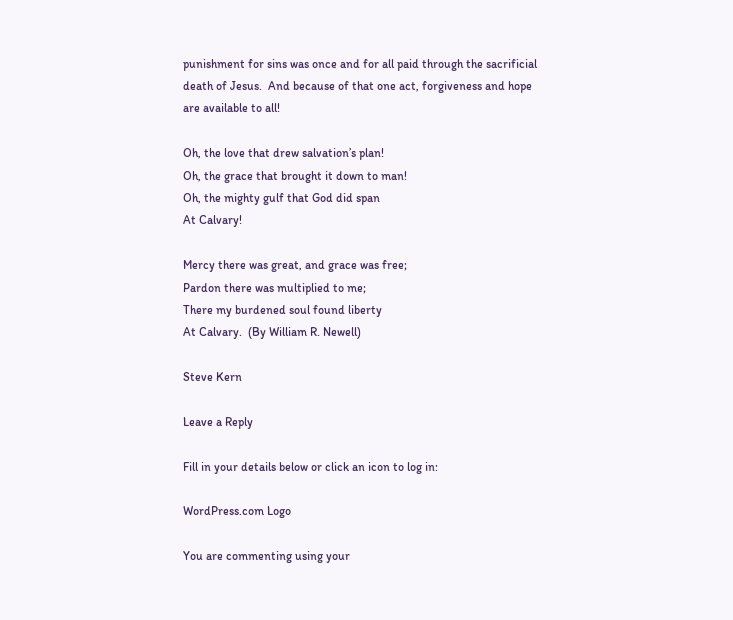punishment for sins was once and for all paid through the sacrificial death of Jesus.  And because of that one act, forgiveness and hope are available to all!

Oh, the love that drew salvation’s plan!
Oh, the grace that brought it down to man!
Oh, the mighty gulf that God did span
At Calvary!

Mercy there was great, and grace was free;
Pardon there was multiplied to me;
There my burdened soul found liberty
At Calvary.  (By William R. Newell)

Steve Kern

Leave a Reply

Fill in your details below or click an icon to log in:

WordPress.com Logo

You are commenting using your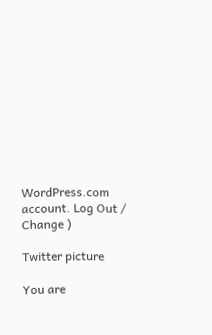WordPress.com account. Log Out /  Change )

Twitter picture

You are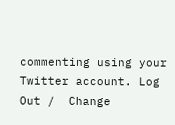commenting using your Twitter account. Log Out /  Change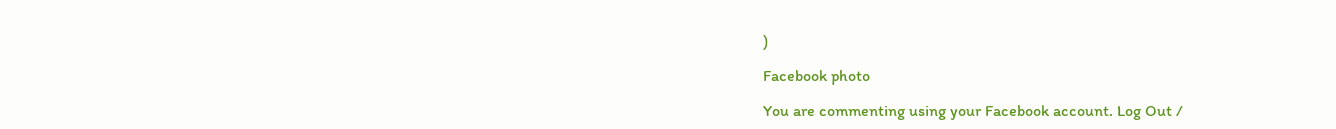)

Facebook photo

You are commenting using your Facebook account. Log Out /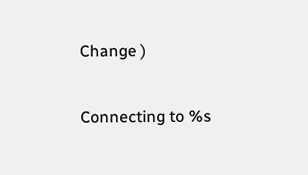Change )

Connecting to %s